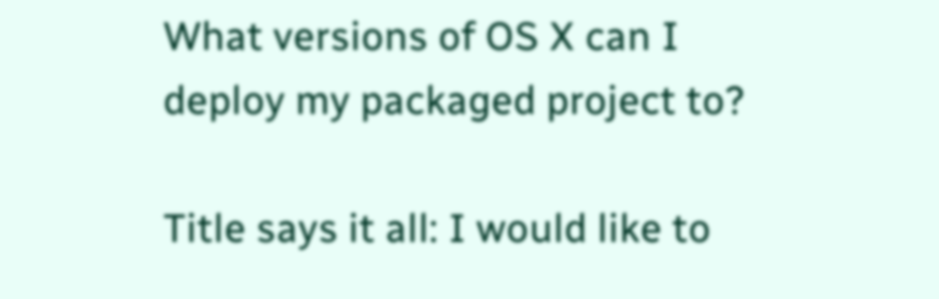What versions of OS X can I deploy my packaged project to?

Title says it all: I would like to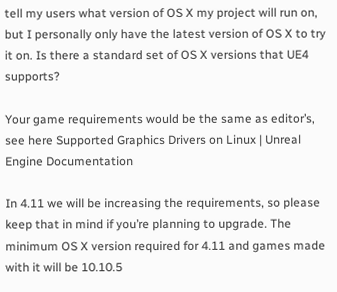tell my users what version of OS X my project will run on, but I personally only have the latest version of OS X to try it on. Is there a standard set of OS X versions that UE4 supports?

Your game requirements would be the same as editor’s, see here Supported Graphics Drivers on Linux | Unreal Engine Documentation

In 4.11 we will be increasing the requirements, so please keep that in mind if you’re planning to upgrade. The minimum OS X version required for 4.11 and games made with it will be 10.10.5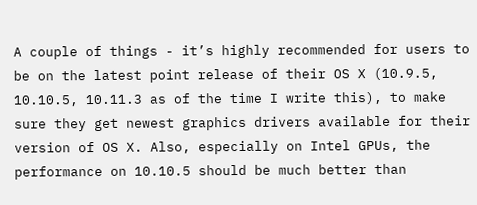A couple of things - it’s highly recommended for users to be on the latest point release of their OS X (10.9.5, 10.10.5, 10.11.3 as of the time I write this), to make sure they get newest graphics drivers available for their version of OS X. Also, especially on Intel GPUs, the performance on 10.10.5 should be much better than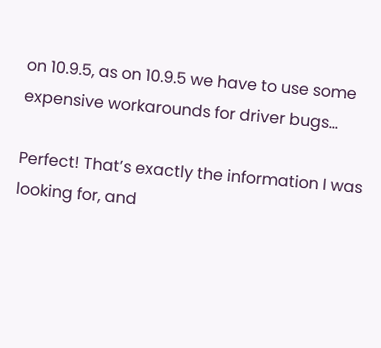on 10.9.5, as on 10.9.5 we have to use some expensive workarounds for driver bugs…

Perfect! That’s exactly the information I was looking for, and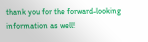thank you for the forward-looking information as well!